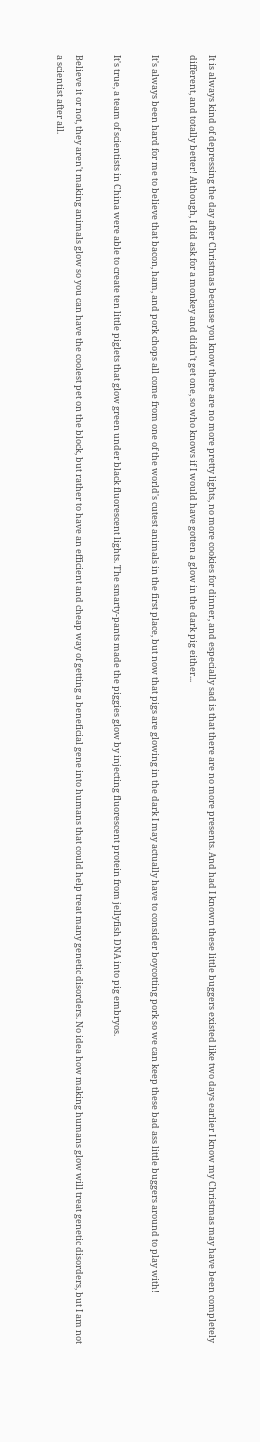It is always kind of depressing the day after Christmas because you know there are no more pretty lights, no more cookies for dinner, and especially sad is that there are no more presents. And had I known these little buggers existed like two days earlier I know my Christmas may have been completely different, and totally better! Although, I did ask for a monkey and didn't get one, so who knows if I would have gotten a glow in the dark pig either...

It's always been hard for me to believe that bacon, ham, and pork chops all come from one of the world's cutest animals in the first place, but now that pigs are glowing in the dark I may actually have to consider boycotting pork so we can keep these bad ass little buggers around to play with!

It's true, a team of scientists in China were able to create ten little piglets that glow green under black fluorescent lights. The smarty-pants made the piggies glow by injecting fluorescent protein from jellyfish DNA into pig embryos.

Believe it or not, they aren't making animals glow so you can have the coolest pet on the block, but rather to have an efficient and cheap way of getting a beneficial gene into humans that could help treat many genetic disorders. No idea how making humans glow will treat genetic disorders, but I am not a scientist after all.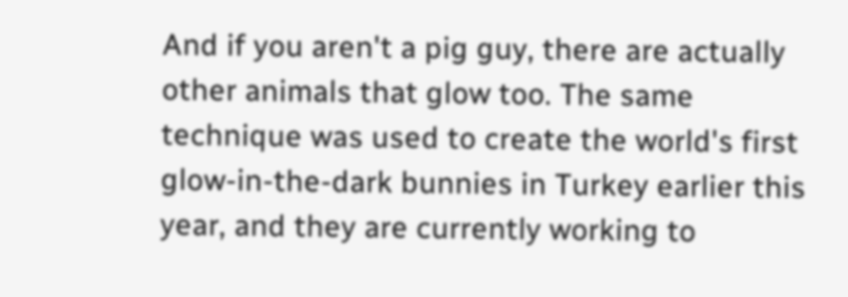And if you aren't a pig guy, there are actually other animals that glow too. The same technique was used to create the world's first glow-in-the-dark bunnies in Turkey earlier this year, and they are currently working to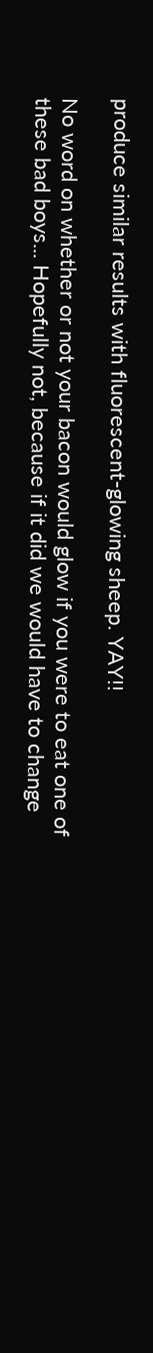produce similar results with fluorescent-glowing sheep. YAY!!

No word on whether or not your bacon would glow if you were to eat one of these bad boys... Hopefully not, because if it did we would have to change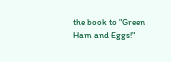the book to "Green Ham and Eggs!"